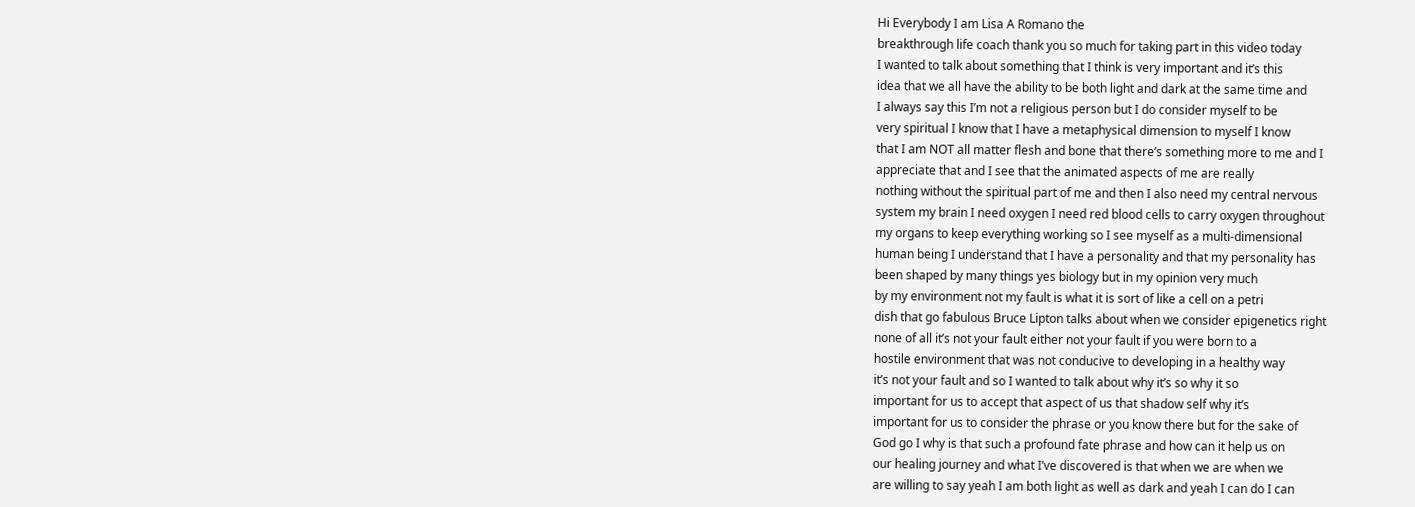Hi Everybody I am Lisa A Romano the
breakthrough life coach thank you so much for taking part in this video today
I wanted to talk about something that I think is very important and it’s this
idea that we all have the ability to be both light and dark at the same time and
I always say this I’m not a religious person but I do consider myself to be
very spiritual I know that I have a metaphysical dimension to myself I know
that I am NOT all matter flesh and bone that there’s something more to me and I
appreciate that and I see that the animated aspects of me are really
nothing without the spiritual part of me and then I also need my central nervous
system my brain I need oxygen I need red blood cells to carry oxygen throughout
my organs to keep everything working so I see myself as a multi-dimensional
human being I understand that I have a personality and that my personality has
been shaped by many things yes biology but in my opinion very much
by my environment not my fault is what it is sort of like a cell on a petri
dish that go fabulous Bruce Lipton talks about when we consider epigenetics right
none of all it’s not your fault either not your fault if you were born to a
hostile environment that was not conducive to developing in a healthy way
it’s not your fault and so I wanted to talk about why it’s so why it so
important for us to accept that aspect of us that shadow self why it’s
important for us to consider the phrase or you know there but for the sake of
God go I why is that such a profound fate phrase and how can it help us on
our healing journey and what I’ve discovered is that when we are when we
are willing to say yeah I am both light as well as dark and yeah I can do I can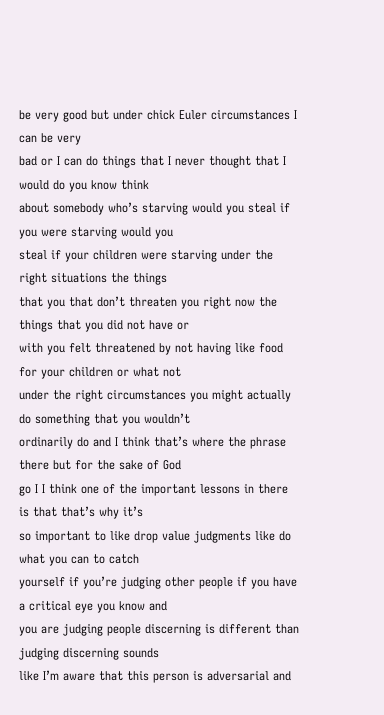be very good but under chick Euler circumstances I can be very
bad or I can do things that I never thought that I would do you know think
about somebody who’s starving would you steal if you were starving would you
steal if your children were starving under the right situations the things
that you that don’t threaten you right now the things that you did not have or
with you felt threatened by not having like food for your children or what not
under the right circumstances you might actually do something that you wouldn’t
ordinarily do and I think that’s where the phrase there but for the sake of God
go I I think one of the important lessons in there is that that’s why it’s
so important to like drop value judgments like do what you can to catch
yourself if you’re judging other people if you have a critical eye you know and
you are judging people discerning is different than judging discerning sounds
like I’m aware that this person is adversarial and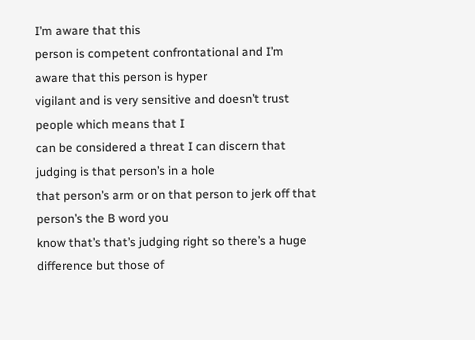I’m aware that this
person is competent confrontational and I’m aware that this person is hyper
vigilant and is very sensitive and doesn’t trust people which means that I
can be considered a threat I can discern that judging is that person’s in a hole
that person’s arm or on that person to jerk off that person’s the B word you
know that’s that’s judging right so there’s a huge difference but those of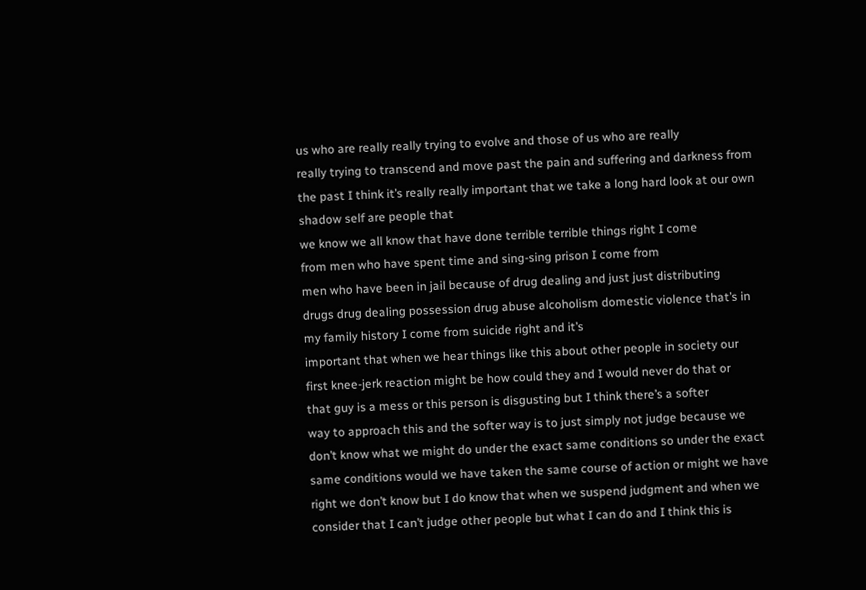us who are really really trying to evolve and those of us who are really
really trying to transcend and move past the pain and suffering and darkness from
the past I think it’s really really important that we take a long hard look at our own shadow self are people that
we know we all know that have done terrible terrible things right I come
from men who have spent time and sing-sing prison I come from
men who have been in jail because of drug dealing and just just distributing
drugs drug dealing possession drug abuse alcoholism domestic violence that’s in
my family history I come from suicide right and it’s
important that when we hear things like this about other people in society our
first knee-jerk reaction might be how could they and I would never do that or
that guy is a mess or this person is disgusting but I think there’s a softer
way to approach this and the softer way is to just simply not judge because we
don’t know what we might do under the exact same conditions so under the exact
same conditions would we have taken the same course of action or might we have
right we don’t know but I do know that when we suspend judgment and when we
consider that I can’t judge other people but what I can do and I think this is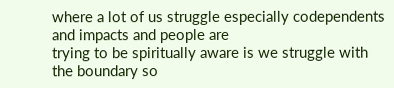where a lot of us struggle especially codependents and impacts and people are
trying to be spiritually aware is we struggle with the boundary so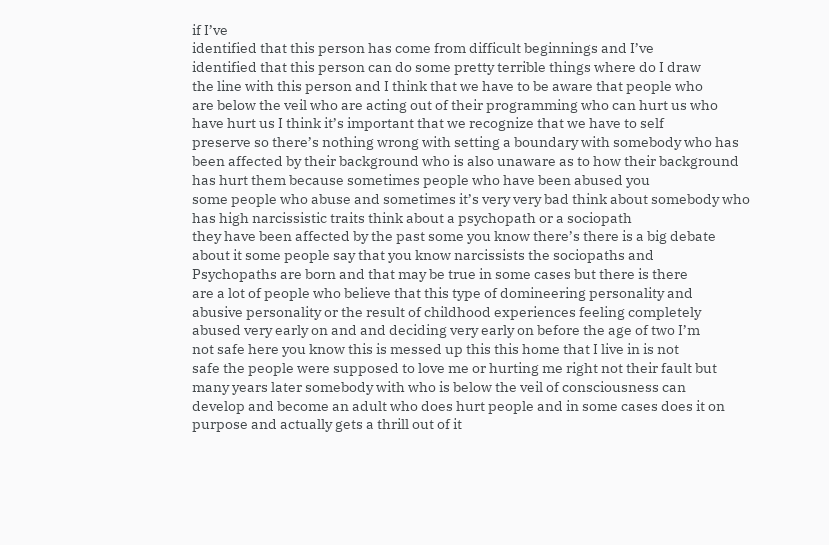if I’ve
identified that this person has come from difficult beginnings and I’ve
identified that this person can do some pretty terrible things where do I draw
the line with this person and I think that we have to be aware that people who
are below the veil who are acting out of their programming who can hurt us who
have hurt us I think it’s important that we recognize that we have to self
preserve so there’s nothing wrong with setting a boundary with somebody who has
been affected by their background who is also unaware as to how their background
has hurt them because sometimes people who have been abused you
some people who abuse and sometimes it’s very very bad think about somebody who
has high narcissistic traits think about a psychopath or a sociopath
they have been affected by the past some you know there’s there is a big debate
about it some people say that you know narcissists the sociopaths and
Psychopaths are born and that may be true in some cases but there is there
are a lot of people who believe that this type of domineering personality and
abusive personality or the result of childhood experiences feeling completely
abused very early on and and deciding very early on before the age of two I’m
not safe here you know this is messed up this this home that I live in is not
safe the people were supposed to love me or hurting me right not their fault but
many years later somebody with who is below the veil of consciousness can
develop and become an adult who does hurt people and in some cases does it on
purpose and actually gets a thrill out of it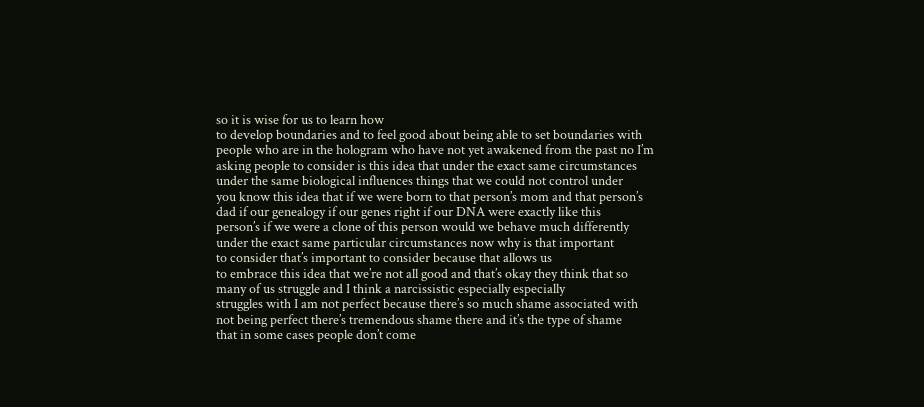so it is wise for us to learn how
to develop boundaries and to feel good about being able to set boundaries with
people who are in the hologram who have not yet awakened from the past no I’m
asking people to consider is this idea that under the exact same circumstances
under the same biological influences things that we could not control under
you know this idea that if we were born to that person’s mom and that person’s
dad if our genealogy if our genes right if our DNA were exactly like this
person’s if we were a clone of this person would we behave much differently
under the exact same particular circumstances now why is that important
to consider that’s important to consider because that allows us
to embrace this idea that we’re not all good and that’s okay they think that so
many of us struggle and I think a narcissistic especially especially
struggles with I am not perfect because there’s so much shame associated with
not being perfect there’s tremendous shame there and it’s the type of shame
that in some cases people don’t come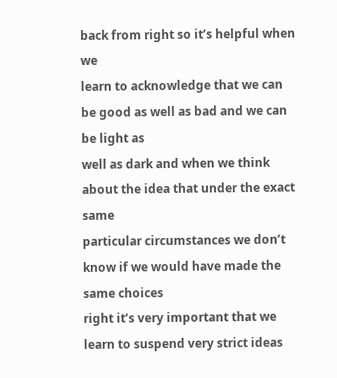back from right so it’s helpful when we
learn to acknowledge that we can be good as well as bad and we can be light as
well as dark and when we think about the idea that under the exact same
particular circumstances we don’t know if we would have made the same choices
right it’s very important that we learn to suspend very strict ideas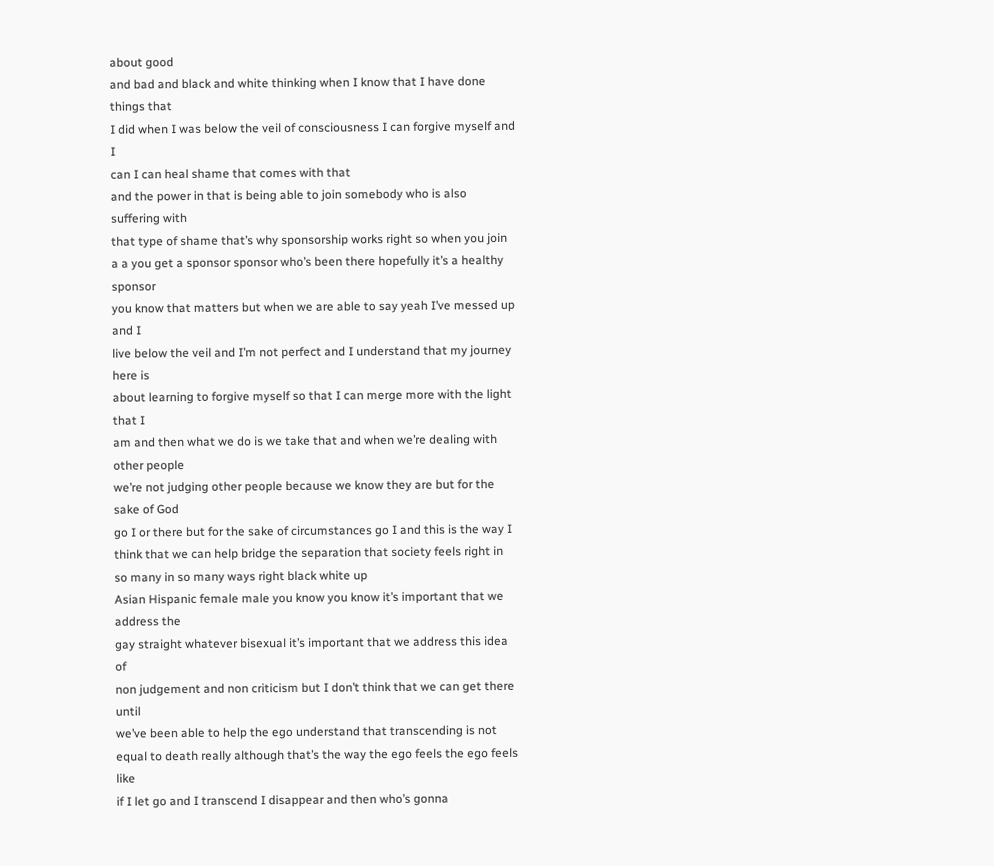about good
and bad and black and white thinking when I know that I have done things that
I did when I was below the veil of consciousness I can forgive myself and I
can I can heal shame that comes with that
and the power in that is being able to join somebody who is also suffering with
that type of shame that’s why sponsorship works right so when you join
a a you get a sponsor sponsor who’s been there hopefully it’s a healthy sponsor
you know that matters but when we are able to say yeah I’ve messed up and I
live below the veil and I’m not perfect and I understand that my journey here is
about learning to forgive myself so that I can merge more with the light that I
am and then what we do is we take that and when we’re dealing with other people
we’re not judging other people because we know they are but for the sake of God
go I or there but for the sake of circumstances go I and this is the way I
think that we can help bridge the separation that society feels right in
so many in so many ways right black white up
Asian Hispanic female male you know you know it’s important that we address the
gay straight whatever bisexual it’s important that we address this idea of
non judgement and non criticism but I don’t think that we can get there until
we’ve been able to help the ego understand that transcending is not
equal to death really although that’s the way the ego feels the ego feels like
if I let go and I transcend I disappear and then who’s gonna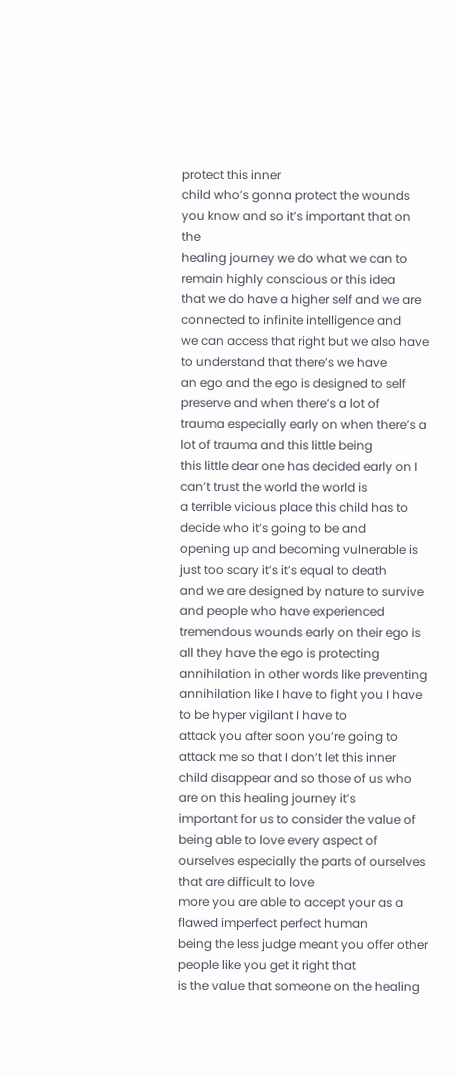protect this inner
child who’s gonna protect the wounds you know and so it’s important that on the
healing journey we do what we can to remain highly conscious or this idea
that we do have a higher self and we are connected to infinite intelligence and
we can access that right but we also have to understand that there’s we have
an ego and the ego is designed to self preserve and when there’s a lot of
trauma especially early on when there’s a lot of trauma and this little being
this little dear one has decided early on I can’t trust the world the world is
a terrible vicious place this child has to decide who it’s going to be and
opening up and becoming vulnerable is just too scary it’s it’s equal to death
and we are designed by nature to survive and people who have experienced
tremendous wounds early on their ego is all they have the ego is protecting
annihilation in other words like preventing
annihilation like I have to fight you I have to be hyper vigilant I have to
attack you after soon you’re going to attack me so that I don’t let this inner
child disappear and so those of us who are on this healing journey it’s
important for us to consider the value of being able to love every aspect of
ourselves especially the parts of ourselves that are difficult to love
more you are able to accept your as a flawed imperfect perfect human
being the less judge meant you offer other people like you get it right that
is the value that someone on the healing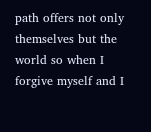path offers not only themselves but the
world so when I forgive myself and I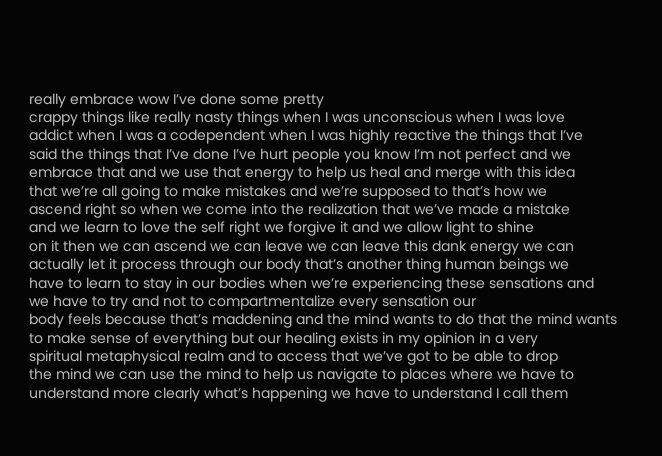really embrace wow I’ve done some pretty
crappy things like really nasty things when I was unconscious when I was love
addict when I was a codependent when I was highly reactive the things that I’ve
said the things that I’ve done I’ve hurt people you know I’m not perfect and we
embrace that and we use that energy to help us heal and merge with this idea
that we’re all going to make mistakes and we’re supposed to that’s how we
ascend right so when we come into the realization that we’ve made a mistake
and we learn to love the self right we forgive it and we allow light to shine
on it then we can ascend we can leave we can leave this dank energy we can
actually let it process through our body that’s another thing human beings we
have to learn to stay in our bodies when we’re experiencing these sensations and
we have to try and not to compartmentalize every sensation our
body feels because that’s maddening and the mind wants to do that the mind wants
to make sense of everything but our healing exists in my opinion in a very
spiritual metaphysical realm and to access that we’ve got to be able to drop
the mind we can use the mind to help us navigate to places where we have to
understand more clearly what’s happening we have to understand I call them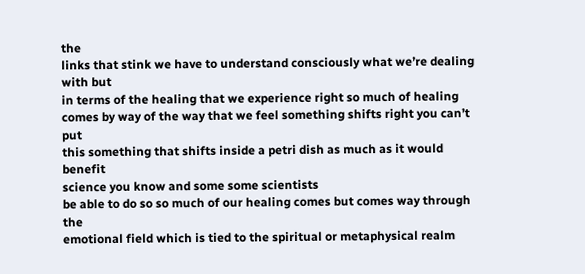the
links that stink we have to understand consciously what we’re dealing with but
in terms of the healing that we experience right so much of healing
comes by way of the way that we feel something shifts right you can’t put
this something that shifts inside a petri dish as much as it would benefit
science you know and some some scientists
be able to do so so much of our healing comes but comes way through the
emotional field which is tied to the spiritual or metaphysical realm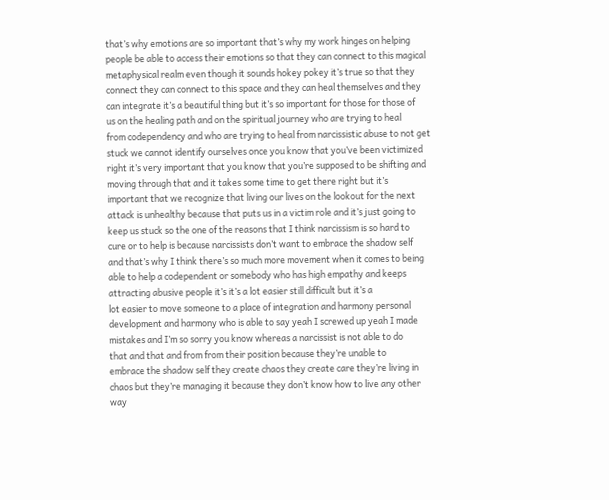that’s why emotions are so important that’s why my work hinges on helping
people be able to access their emotions so that they can connect to this magical
metaphysical realm even though it sounds hokey pokey it’s true so that they
connect they can connect to this space and they can heal themselves and they
can integrate it’s a beautiful thing but it’s so important for those for those of
us on the healing path and on the spiritual journey who are trying to heal
from codependency and who are trying to heal from narcissistic abuse to not get
stuck we cannot identify ourselves once you know that you’ve been victimized
right it’s very important that you know that you’re supposed to be shifting and
moving through that and it takes some time to get there right but it’s
important that we recognize that living our lives on the lookout for the next
attack is unhealthy because that puts us in a victim role and it’s just going to
keep us stuck so the one of the reasons that I think narcissism is so hard to
cure or to help is because narcissists don’t want to embrace the shadow self
and that’s why I think there’s so much more movement when it comes to being
able to help a codependent or somebody who has high empathy and keeps
attracting abusive people it’s it’s a lot easier still difficult but it’s a
lot easier to move someone to a place of integration and harmony personal
development and harmony who is able to say yeah I screwed up yeah I made
mistakes and I’m so sorry you know whereas a narcissist is not able to do
that and that and from from their position because they’re unable to
embrace the shadow self they create chaos they create care they’re living in
chaos but they’re managing it because they don’t know how to live any other
way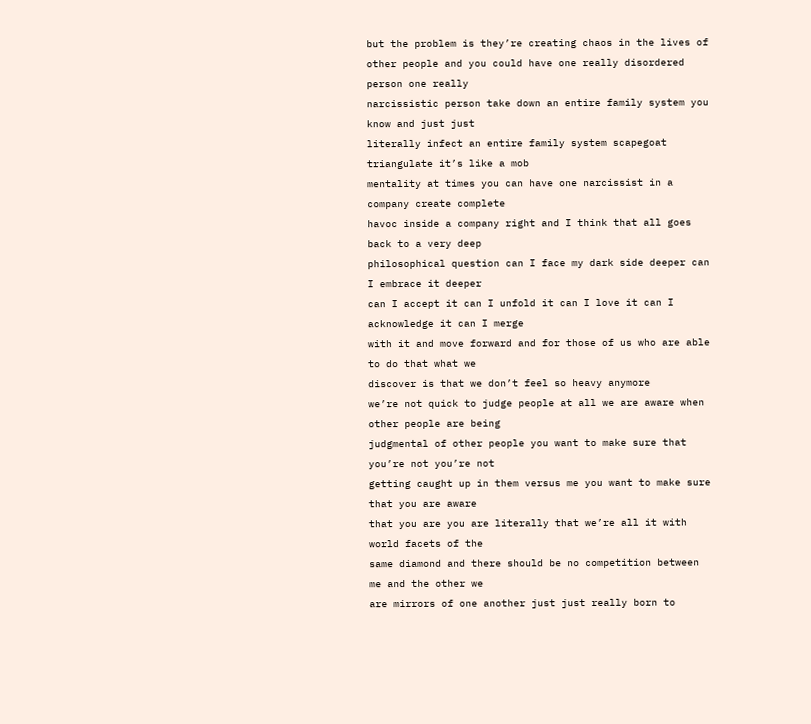but the problem is they’re creating chaos in the lives of
other people and you could have one really disordered person one really
narcissistic person take down an entire family system you know and just just
literally infect an entire family system scapegoat triangulate it’s like a mob
mentality at times you can have one narcissist in a company create complete
havoc inside a company right and I think that all goes back to a very deep
philosophical question can I face my dark side deeper can I embrace it deeper
can I accept it can I unfold it can I love it can I acknowledge it can I merge
with it and move forward and for those of us who are able to do that what we
discover is that we don’t feel so heavy anymore
we’re not quick to judge people at all we are aware when other people are being
judgmental of other people you want to make sure that you’re not you’re not
getting caught up in them versus me you want to make sure that you are aware
that you are you are literally that we’re all it with world facets of the
same diamond and there should be no competition between me and the other we
are mirrors of one another just just really born to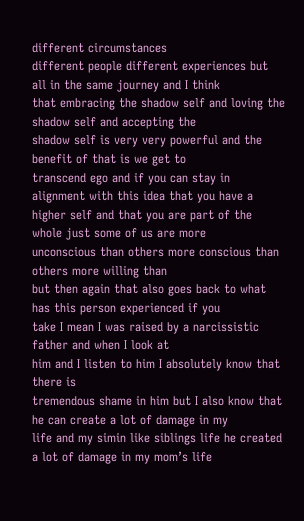different circumstances
different people different experiences but all in the same journey and I think
that embracing the shadow self and loving the shadow self and accepting the
shadow self is very very powerful and the benefit of that is we get to
transcend ego and if you can stay in alignment with this idea that you have a
higher self and that you are part of the whole just some of us are more
unconscious than others more conscious than others more willing than
but then again that also goes back to what has this person experienced if you
take I mean I was raised by a narcissistic father and when I look at
him and I listen to him I absolutely know that there is
tremendous shame in him but I also know that he can create a lot of damage in my
life and my simin like siblings life he created a lot of damage in my mom’s life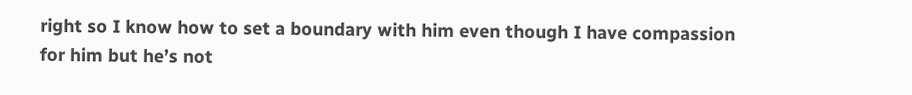right so I know how to set a boundary with him even though I have compassion
for him but he’s not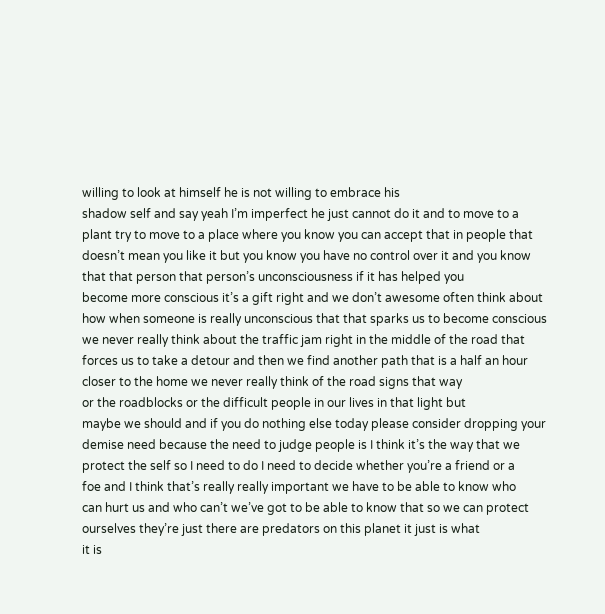willing to look at himself he is not willing to embrace his
shadow self and say yeah I’m imperfect he just cannot do it and to move to a
plant try to move to a place where you know you can accept that in people that
doesn’t mean you like it but you know you have no control over it and you know
that that person that person’s unconsciousness if it has helped you
become more conscious it’s a gift right and we don’t awesome often think about
how when someone is really unconscious that that sparks us to become conscious
we never really think about the traffic jam right in the middle of the road that
forces us to take a detour and then we find another path that is a half an hour
closer to the home we never really think of the road signs that way
or the roadblocks or the difficult people in our lives in that light but
maybe we should and if you do nothing else today please consider dropping your
demise need because the need to judge people is I think it’s the way that we
protect the self so I need to do I need to decide whether you’re a friend or a
foe and I think that’s really really important we have to be able to know who
can hurt us and who can’t we’ve got to be able to know that so we can protect
ourselves they’re just there are predators on this planet it just is what
it is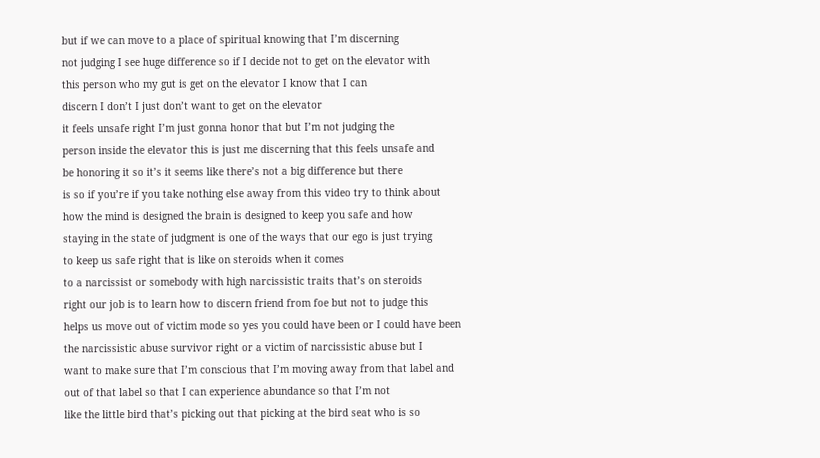but if we can move to a place of spiritual knowing that I’m discerning
not judging I see huge difference so if I decide not to get on the elevator with
this person who my gut is get on the elevator I know that I can
discern I don’t I just don’t want to get on the elevator
it feels unsafe right I’m just gonna honor that but I’m not judging the
person inside the elevator this is just me discerning that this feels unsafe and
be honoring it so it’s it seems like there’s not a big difference but there
is so if you’re if you take nothing else away from this video try to think about
how the mind is designed the brain is designed to keep you safe and how
staying in the state of judgment is one of the ways that our ego is just trying
to keep us safe right that is like on steroids when it comes
to a narcissist or somebody with high narcissistic traits that’s on steroids
right our job is to learn how to discern friend from foe but not to judge this
helps us move out of victim mode so yes you could have been or I could have been
the narcissistic abuse survivor right or a victim of narcissistic abuse but I
want to make sure that I’m conscious that I’m moving away from that label and
out of that label so that I can experience abundance so that I’m not
like the little bird that’s picking out that picking at the bird seat who is so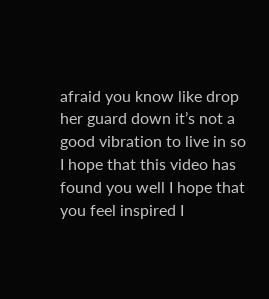afraid you know like drop her guard down it’s not a good vibration to live in so
I hope that this video has found you well I hope that you feel inspired I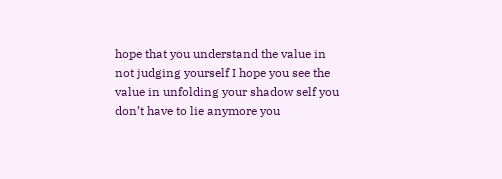hope that you understand the value in not judging yourself I hope you see the
value in unfolding your shadow self you don’t have to lie anymore you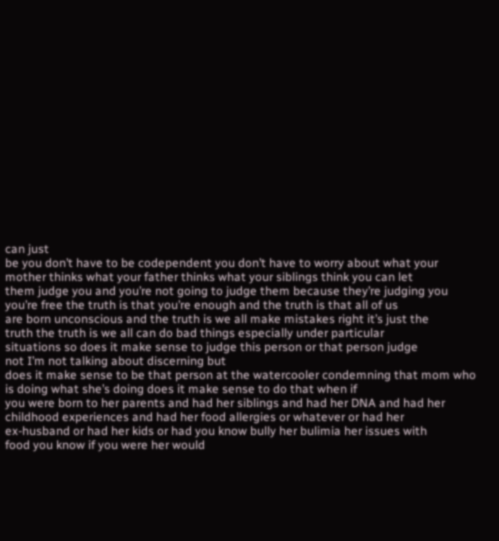can just
be you don’t have to be codependent you don’t have to worry about what your
mother thinks what your father thinks what your siblings think you can let
them judge you and you’re not going to judge them because they’re judging you
you’re free the truth is that you’re enough and the truth is that all of us
are born unconscious and the truth is we all make mistakes right it’s just the
truth the truth is we all can do bad things especially under particular
situations so does it make sense to judge this person or that person judge
not I’m not talking about discerning but
does it make sense to be that person at the watercooler condemning that mom who
is doing what she’s doing does it make sense to do that when if
you were born to her parents and had her siblings and had her DNA and had her
childhood experiences and had her food allergies or whatever or had her
ex-husband or had her kids or had you know bully her bulimia her issues with
food you know if you were her would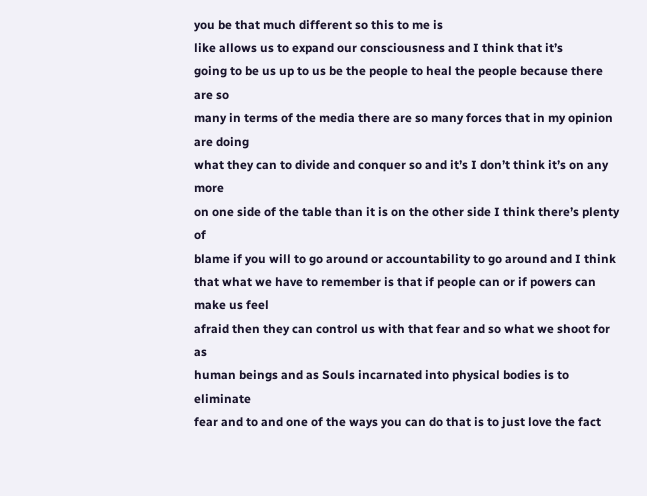you be that much different so this to me is
like allows us to expand our consciousness and I think that it’s
going to be us up to us be the people to heal the people because there are so
many in terms of the media there are so many forces that in my opinion are doing
what they can to divide and conquer so and it’s I don’t think it’s on any more
on one side of the table than it is on the other side I think there’s plenty of
blame if you will to go around or accountability to go around and I think
that what we have to remember is that if people can or if powers can make us feel
afraid then they can control us with that fear and so what we shoot for as
human beings and as Souls incarnated into physical bodies is to eliminate
fear and to and one of the ways you can do that is to just love the fact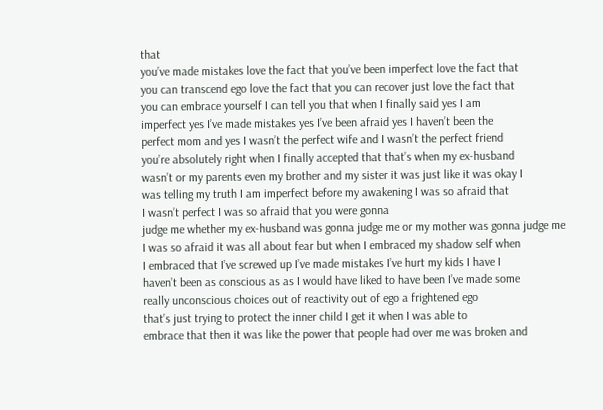that
you’ve made mistakes love the fact that you’ve been imperfect love the fact that
you can transcend ego love the fact that you can recover just love the fact that
you can embrace yourself I can tell you that when I finally said yes I am
imperfect yes I’ve made mistakes yes I’ve been afraid yes I haven’t been the
perfect mom and yes I wasn’t the perfect wife and I wasn’t the perfect friend
you’re absolutely right when I finally accepted that that’s when my ex-husband
wasn’t or my parents even my brother and my sister it was just like it was okay I
was telling my truth I am imperfect before my awakening I was so afraid that
I wasn’t perfect I was so afraid that you were gonna
judge me whether my ex-husband was gonna judge me or my mother was gonna judge me
I was so afraid it was all about fear but when I embraced my shadow self when
I embraced that I’ve screwed up I’ve made mistakes I’ve hurt my kids I have I
haven’t been as conscious as as I would have liked to have been I’ve made some
really unconscious choices out of reactivity out of ego a frightened ego
that’s just trying to protect the inner child I get it when I was able to
embrace that then it was like the power that people had over me was broken and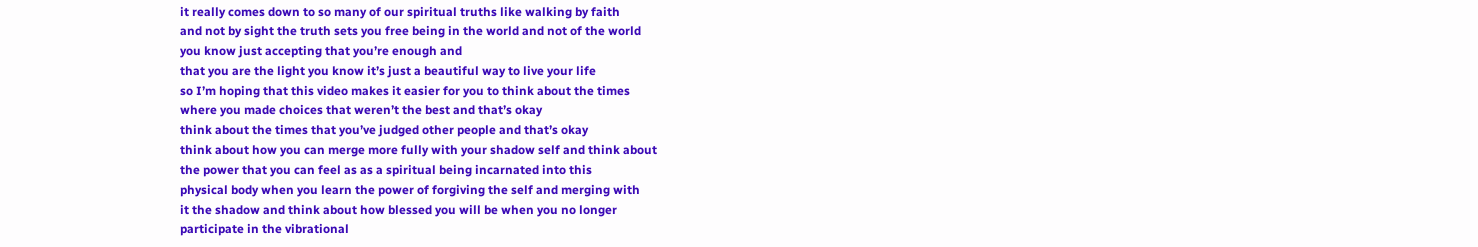it really comes down to so many of our spiritual truths like walking by faith
and not by sight the truth sets you free being in the world and not of the world
you know just accepting that you’re enough and
that you are the light you know it’s just a beautiful way to live your life
so I’m hoping that this video makes it easier for you to think about the times
where you made choices that weren’t the best and that’s okay
think about the times that you’ve judged other people and that’s okay
think about how you can merge more fully with your shadow self and think about
the power that you can feel as as a spiritual being incarnated into this
physical body when you learn the power of forgiving the self and merging with
it the shadow and think about how blessed you will be when you no longer
participate in the vibrational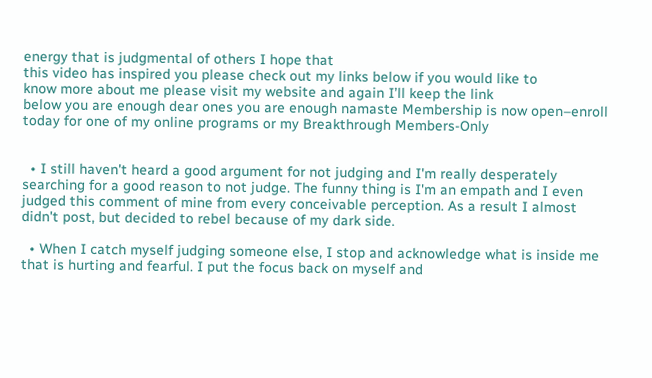energy that is judgmental of others I hope that
this video has inspired you please check out my links below if you would like to
know more about me please visit my website and again I’ll keep the link
below you are enough dear ones you are enough namaste Membership is now open–enroll today for one of my online programs or my Breakthrough Members-Only


  • I still haven't heard a good argument for not judging and I'm really desperately searching for a good reason to not judge. The funny thing is I'm an empath and I even judged this comment of mine from every conceivable perception. As a result I almost didn't post, but decided to rebel because of my dark side.

  • When I catch myself judging someone else, I stop and acknowledge what is inside me that is hurting and fearful. I put the focus back on myself and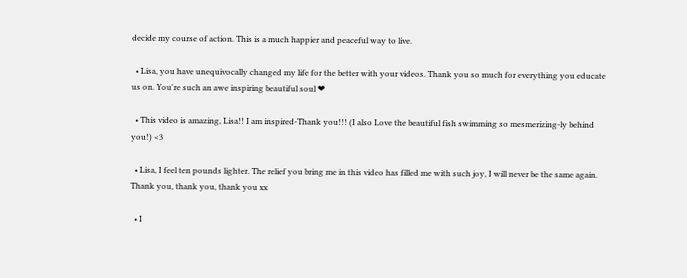decide my course of action. This is a much happier and peaceful way to live.

  • Lisa, you have unequivocally changed my life for the better with your videos. Thank you so much for everything you educate us on. You're such an awe inspiring beautiful soul ❤

  • This video is amazing, Lisa!! I am inspired-Thank you!!! (I also Love the beautiful fish swimming so mesmerizing-ly behind you!) <3

  • Lisa, I feel ten pounds lighter. The relief you bring me in this video has filled me with such joy, I will never be the same again. Thank you, thank you, thank you xx

  • I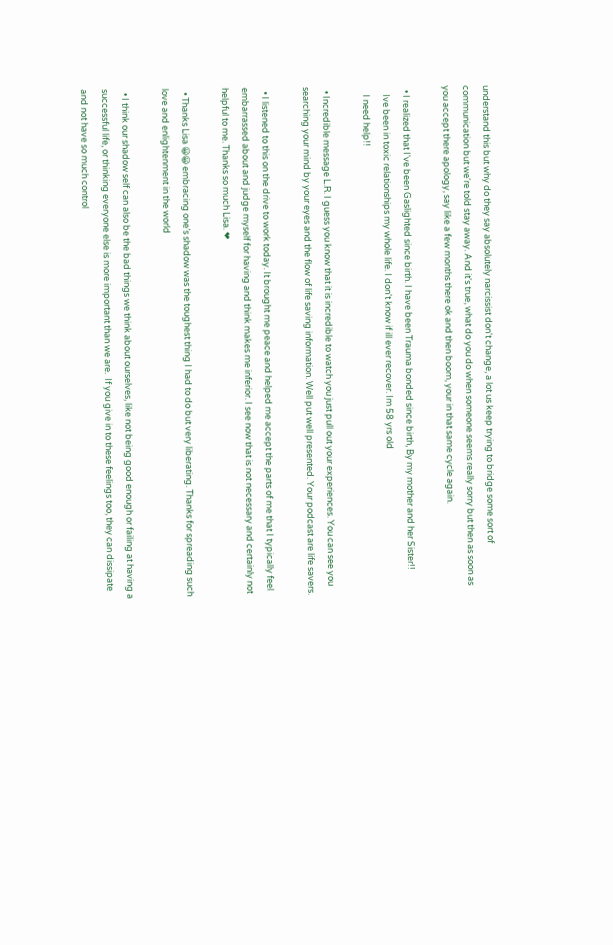understand this but why do they say absolutely narcissist don't change, a lot us keep trying to bridge some sort of communication but we're told stay away. And it's true, what do you do when someone seems really sorry but then as soon as you accept there apology, say like a few months there ok and then boom, your in that same cycle again.

  • I realized that I've been Gaslighted since birth. I have been Trauma bonded since birth, By my mother and her Sister!!
    Ive been in toxic relationships my whole life. I don't know if ill ever recover. Im 58 yrs old
    I need help!!

  • Incredible message L.R. I guess you know that it is incredible to watch you just pull out your experiences. You can see you searching your mind by your eyes and the flow of life saving information. Well put well presented. Your podcast are life savers.

  • I listened to this on the drive to work today. It brought me peace and helped me accept the parts of me that I typically feel embarrassed about and judge myself for having and think makes me inferior. I see now that is not necessary and certainly not helpful to me. Thanks so much Lisa. ❤

  • Thanks Lisa 😀😀 embracing one’s shadow was the toughest thing I had to do but very liberating. Thanks for spreading such love and enlightenment in the world

  • I think our shadow self can also be the bad things we think about ourselves, like not being good enough or failing at having a successful life, or thinking everyone else is more important than we are.  If you give in to these feelings too, they can dissipate and not have so much control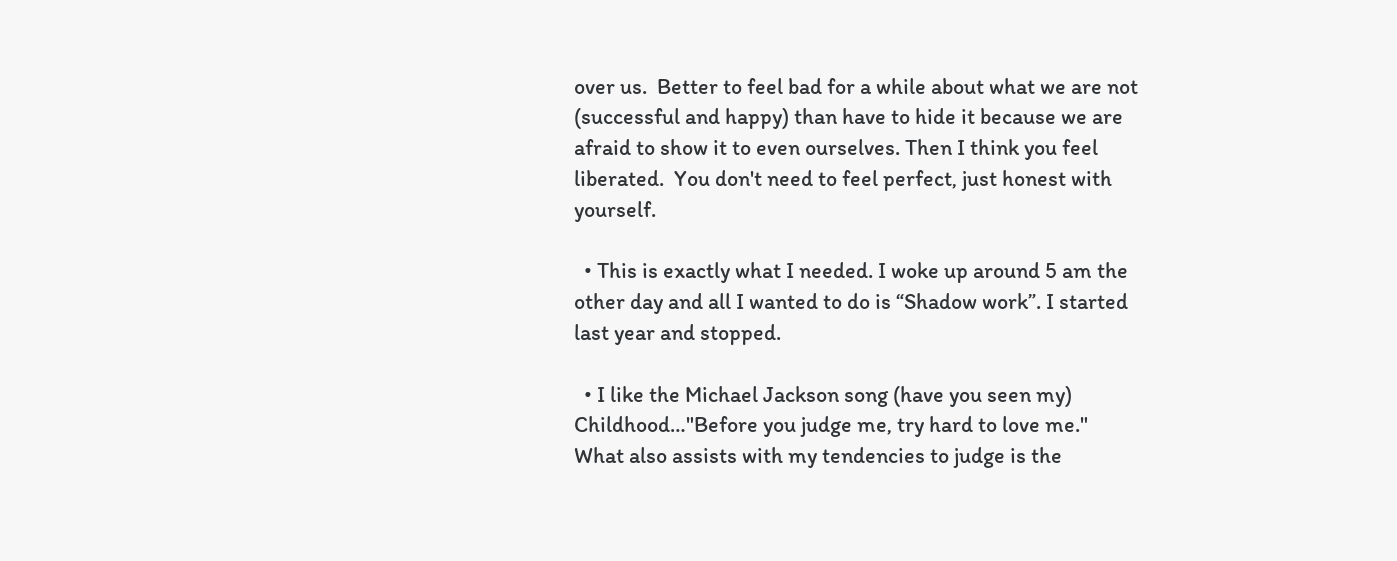over us.  Better to feel bad for a while about what we are not (successful and happy) than have to hide it because we are afraid to show it to even ourselves. Then I think you feel liberated.  You don't need to feel perfect, just honest with yourself.

  • This is exactly what I needed. I woke up around 5 am the other day and all I wanted to do is “Shadow work”. I started last year and stopped.

  • I like the Michael Jackson song (have you seen my) Childhood…"Before you judge me, try hard to love me." What also assists with my tendencies to judge is the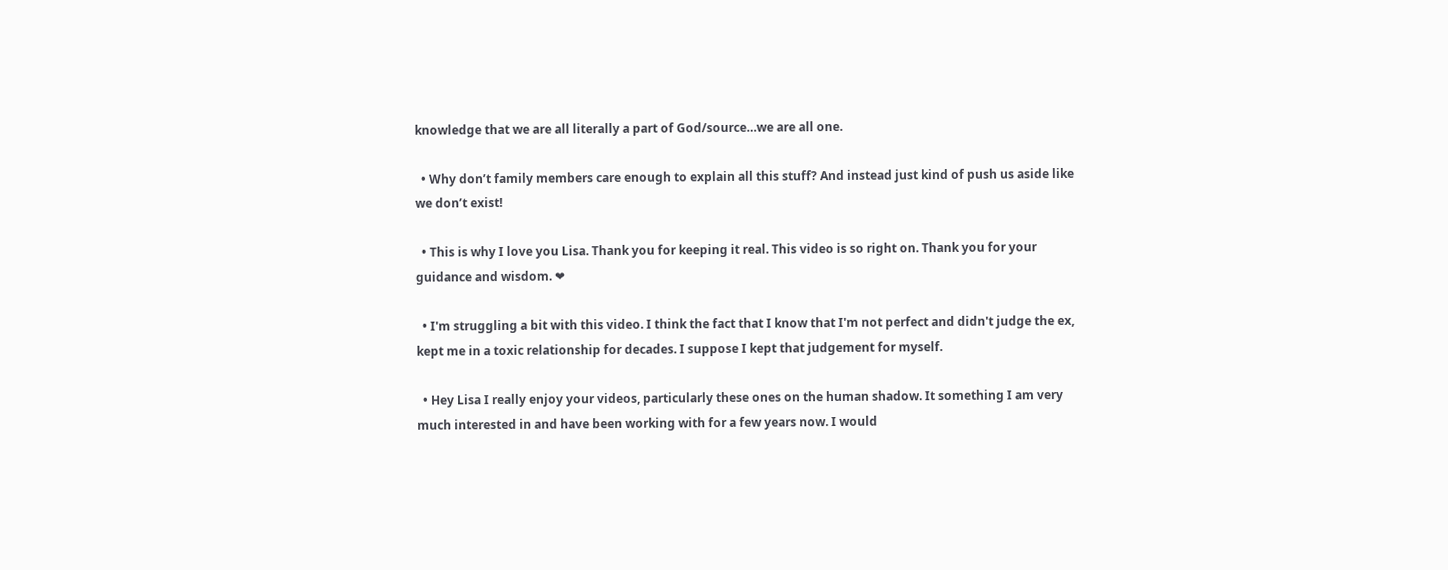knowledge that we are all literally a part of God/source…we are all one.

  • Why don’t family members care enough to explain all this stuff? And instead just kind of push us aside like we don’t exist!

  • This is why I love you Lisa. Thank you for keeping it real. This video is so right on. Thank you for your guidance and wisdom. ❤

  • I'm struggling a bit with this video. I think the fact that I know that I'm not perfect and didn't judge the ex, kept me in a toxic relationship for decades. I suppose I kept that judgement for myself.

  • Hey Lisa I really enjoy your videos, particularly these ones on the human shadow. It something I am very much interested in and have been working with for a few years now. I would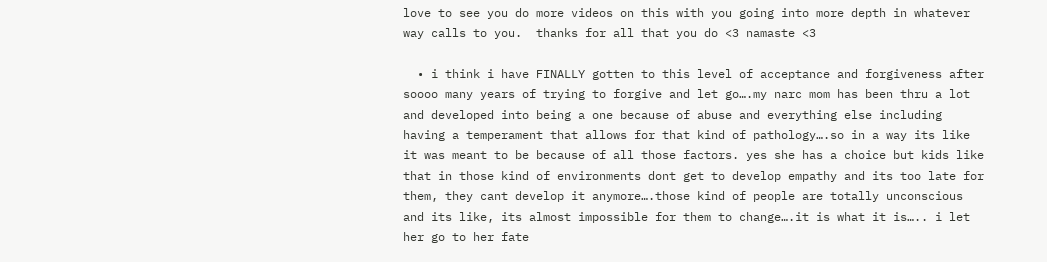love to see you do more videos on this with you going into more depth in whatever way calls to you.  thanks for all that you do <3 namaste <3

  • i think i have FINALLY gotten to this level of acceptance and forgiveness after soooo many years of trying to forgive and let go….my narc mom has been thru a lot and developed into being a one because of abuse and everything else including having a temperament that allows for that kind of pathology….so in a way its like it was meant to be because of all those factors. yes she has a choice but kids like that in those kind of environments dont get to develop empathy and its too late for them, they cant develop it anymore….those kind of people are totally unconscious and its like, its almost impossible for them to change….it is what it is….. i let her go to her fate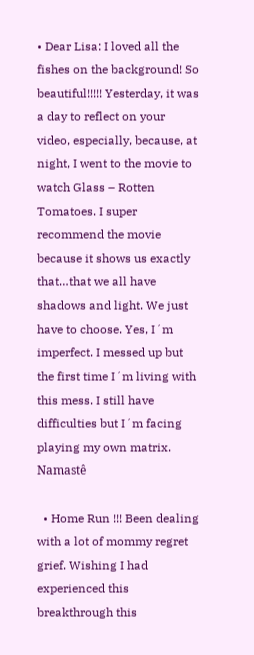• Dear Lisa: I loved all the fishes on the background! So beautiful!!!!! Yesterday, it was a day to reflect on your video, especially, because, at night, I went to the movie to watch Glass – Rotten Tomatoes. I super recommend the movie because it shows us exactly that…that we all have shadows and light. We just have to choose. Yes, I´m imperfect. I messed up but the first time I´m living with this mess. I still have difficulties but I´m facing playing my own matrix. Namastê

  • Home Run !!! Been dealing with a lot of mommy regret grief. Wishing I had experienced this breakthrough this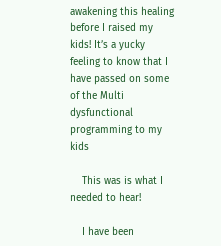awakening this healing before I raised my kids! It’s a yucky feeling to know that I have passed on some of the Multi dysfunctional programming to my kids

    This was is what I needed to hear!

    I have been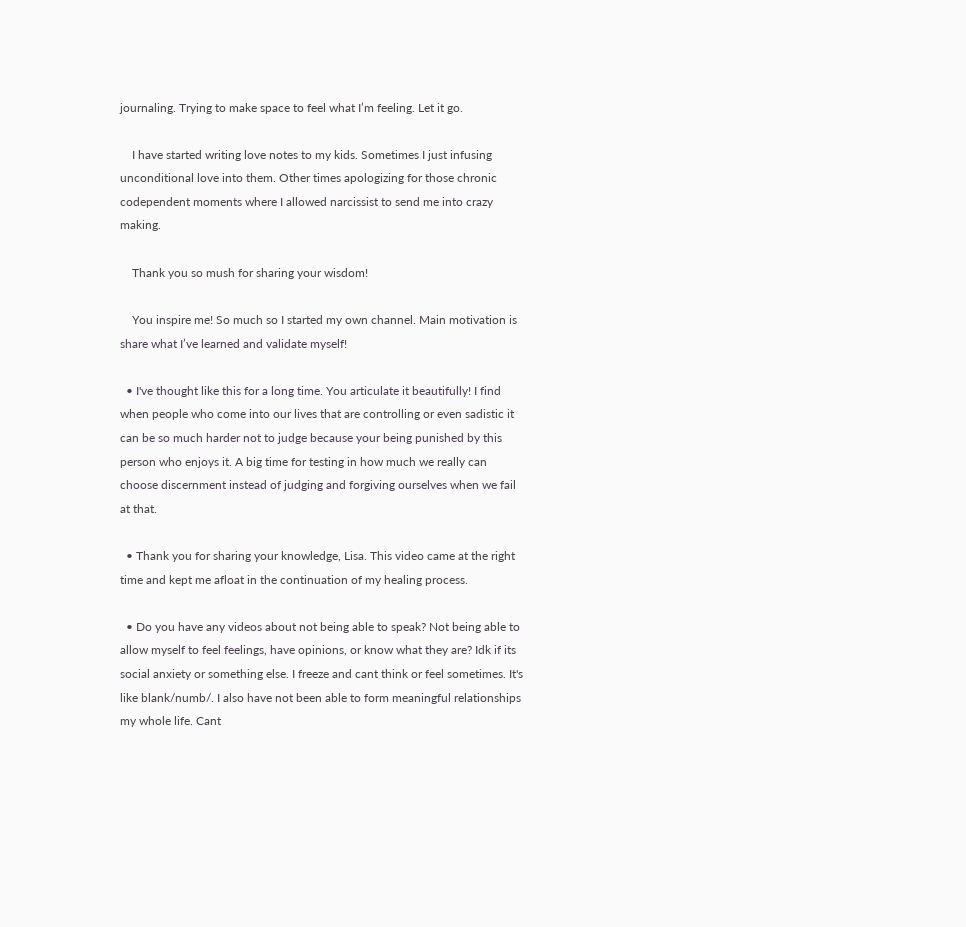journaling. Trying to make space to feel what I’m feeling. Let it go.

    I have started writing love notes to my kids. Sometimes I just infusing unconditional love into them. Other times apologizing for those chronic codependent moments where I allowed narcissist to send me into crazy making.

    Thank you so mush for sharing your wisdom!

    You inspire me! So much so I started my own channel. Main motivation is share what I’ve learned and validate myself!

  • I've thought like this for a long time. You articulate it beautifully! I find when people who come into our lives that are controlling or even sadistic it can be so much harder not to judge because your being punished by this person who enjoys it. A big time for testing in how much we really can choose discernment instead of judging and forgiving ourselves when we fail at that.

  • Thank you for sharing your knowledge, Lisa. This video came at the right time and kept me afloat in the continuation of my healing process.

  • Do you have any videos about not being able to speak? Not being able to allow myself to feel feelings, have opinions, or know what they are? Idk if its social anxiety or something else. I freeze and cant think or feel sometimes. It's like blank/numb/. I also have not been able to form meaningful relationships my whole life. Cant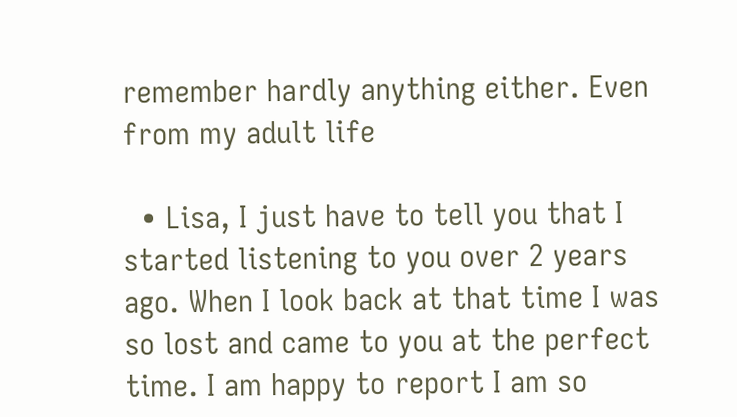remember hardly anything either. Even from my adult life

  • Lisa, I just have to tell you that I started listening to you over 2 years ago. When I look back at that time I was so lost and came to you at the perfect time. I am happy to report I am so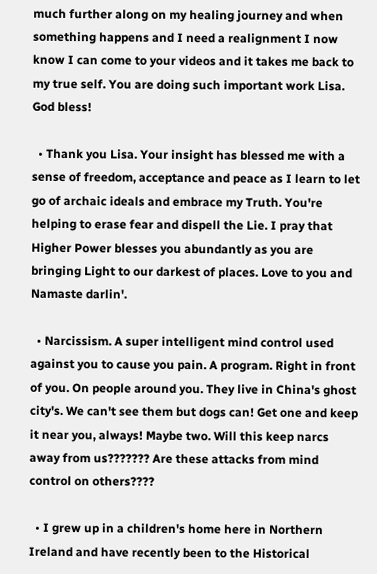much further along on my healing journey and when something happens and I need a realignment I now know I can come to your videos and it takes me back to my true self. You are doing such important work Lisa. God bless!

  • Thank you Lisa. Your insight has blessed me with a sense of freedom, acceptance and peace as I learn to let go of archaic ideals and embrace my Truth. You're helping to erase fear and dispell the Lie. I pray that Higher Power blesses you abundantly as you are bringing Light to our darkest of places. Love to you and Namaste darlin'.

  • Narcissism. A super intelligent mind control used against you to cause you pain. A program. Right in front of you. On people around you. They live in China's ghost city's. We can't see them but dogs can! Get one and keep it near you, always! Maybe two. Will this keep narcs away from us??????? Are these attacks from mind control on others????

  • I grew up in a children's home here in Northern Ireland and have recently been to the Historical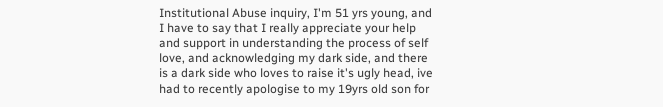Institutional Abuse inquiry, I'm 51 yrs young, and I have to say that I really appreciate your help and support in understanding the process of self love, and acknowledging my dark side, and there is a dark side who loves to raise it's ugly head, ive had to recently apologise to my 19yrs old son for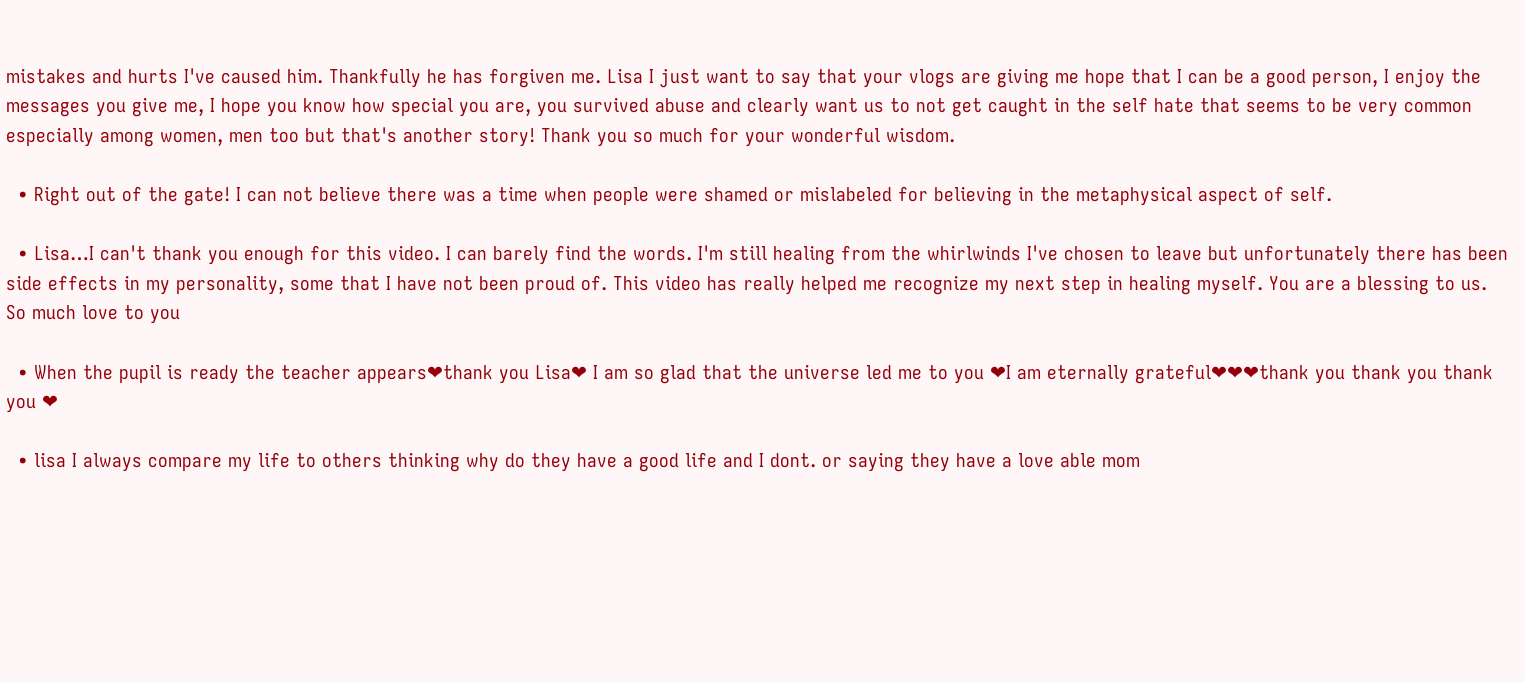mistakes and hurts I've caused him. Thankfully he has forgiven me. Lisa I just want to say that your vlogs are giving me hope that I can be a good person, I enjoy the messages you give me, I hope you know how special you are, you survived abuse and clearly want us to not get caught in the self hate that seems to be very common especially among women, men too but that's another story! Thank you so much for your wonderful wisdom.

  • Right out of the gate! I can not believe there was a time when people were shamed or mislabeled for believing in the metaphysical aspect of self.

  • Lisa…I can't thank you enough for this video. I can barely find the words. I'm still healing from the whirlwinds I've chosen to leave but unfortunately there has been side effects in my personality, some that I have not been proud of. This video has really helped me recognize my next step in healing myself. You are a blessing to us. So much love to you

  • When the pupil is ready the teacher appears❤thank you Lisa❤ I am so glad that the universe led me to you ❤I am eternally grateful❤❤❤thank you thank you thank you ❤

  • lisa I always compare my life to others thinking why do they have a good life and I dont. or saying they have a love able mom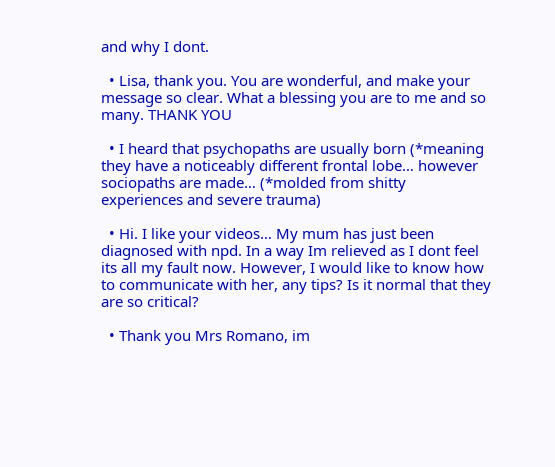and why I dont.

  • Lisa, thank you. You are wonderful, and make your message so clear. What a blessing you are to me and so many. THANK YOU

  • I heard that psychopaths are usually born (*meaning they have a noticeably different frontal lobe… however sociopaths are made… (*molded from shitty experiences and severe trauma)

  • Hi. I like your videos… My mum has just been diagnosed with npd. In a way Im relieved as I dont feel its all my fault now. However, I would like to know how to communicate with her, any tips? Is it normal that they are so critical?

  • Thank you Mrs Romano, im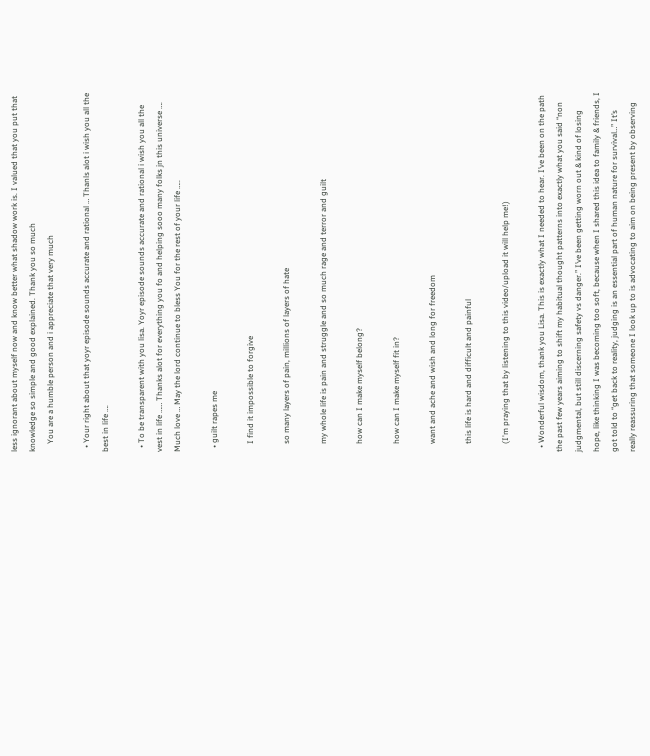less ignorant about myself now and know better what shadow work is. I valued that you put that knowledge so simple and good explained. Thank you so much
    You are a humble person and i appreciate that very much

  • Your right about that yoyr episode sounds accurate and rational … Thanls alot i wish you all the best in life ….

  • To be transparent with you lisa. Yoyr episode sounds accurate and rational i wish you all the vest in life …… Thanks alot for everything you fo and helping sooo many folks jn this universe …. Much love … May the lord continue to bless You for the rest of your life …..

  • guilt rapes me

    I find it impossible to forgive

    so many layers of pain, millions of layers of hate

    my whole life is pain and struggle and so much rage and terror and guilt

    how can I make myself belong?

    how can I make myself fit in?

    want and ache and wish and long for freedom

    this life is hard and difficult and painful

    (I'm praying that by listening to this video/upload it will help me!)

  • Wonderful wisdom, thank you Lisa. This is exactly what I needed to hear. I’ve been on the path the past few years aiming to shift my habitual thought patterns into exactly what you said “non judgmental, but still discerning safety vs danger.” I’ve been getting worn out & kind of losing hope, like thinking I was becoming too soft, because when I shared this idea to family & friends, I got told to “get back to reality, judging is an essential part of human nature for survival…” It’s really reassuring that someone I look up to is advocating to aim on being present by observing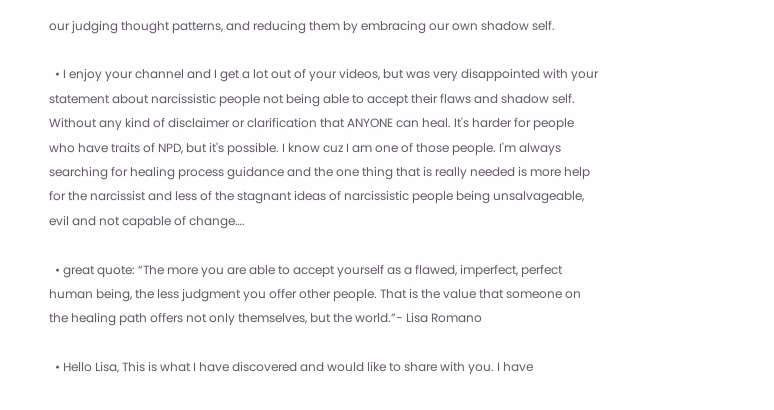our judging thought patterns, and reducing them by embracing our own shadow self.

  • I enjoy your channel and I get a lot out of your videos, but was very disappointed with your statement about narcissistic people not being able to accept their flaws and shadow self. Without any kind of disclaimer or clarification that ANYONE can heal. It's harder for people who have traits of NPD, but it's possible. I know cuz I am one of those people. I'm always searching for healing process guidance and the one thing that is really needed is more help for the narcissist and less of the stagnant ideas of narcissistic people being unsalvageable, evil and not capable of change….

  • great quote: “The more you are able to accept yourself as a flawed, imperfect, perfect human being, the less judgment you offer other people. That is the value that someone on the healing path offers not only themselves, but the world.”- Lisa Romano

  • Hello Lisa, This is what I have discovered and would like to share with you. I have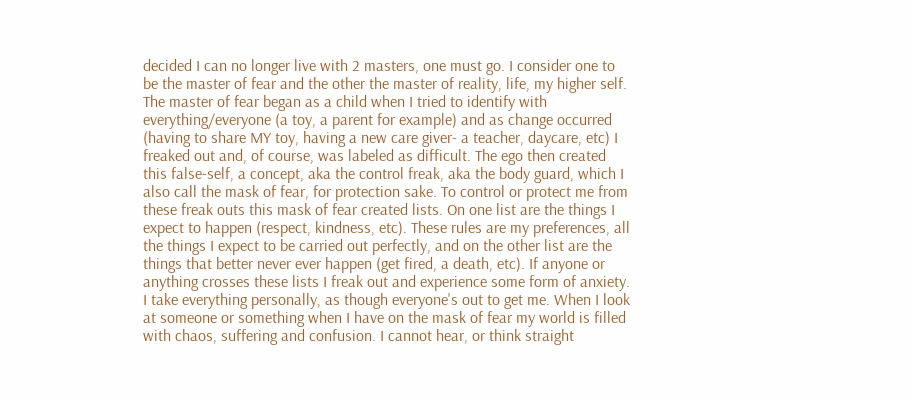decided I can no longer live with 2 masters, one must go. I consider one to be the master of fear and the other the master of reality, life, my higher self. The master of fear began as a child when I tried to identify with everything/everyone (a toy, a parent for example) and as change occurred (having to share MY toy, having a new care giver- a teacher, daycare, etc) I freaked out and, of course, was labeled as difficult. The ego then created this false-self, a concept, aka the control freak, aka the body guard, which I also call the mask of fear, for protection sake. To control or protect me from these freak outs this mask of fear created lists. On one list are the things I expect to happen (respect, kindness, etc). These rules are my preferences, all the things I expect to be carried out perfectly, and on the other list are the things that better never ever happen (get fired, a death, etc). If anyone or anything crosses these lists I freak out and experience some form of anxiety. I take everything personally, as though everyone's out to get me. When I look at someone or something when I have on the mask of fear my world is filled with chaos, suffering and confusion. I cannot hear, or think straight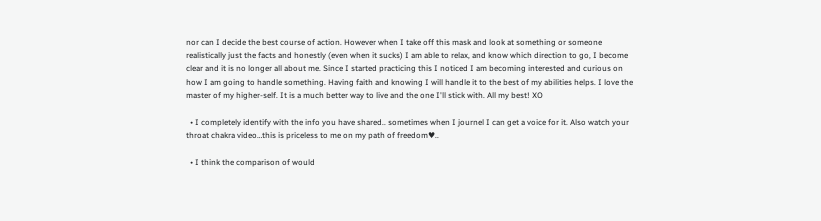nor can I decide the best course of action. However when I take off this mask and look at something or someone realistically just the facts and honestly (even when it sucks) I am able to relax, and know which direction to go, I become clear and it is no longer all about me. Since I started practicing this I noticed I am becoming interested and curious on how I am going to handle something. Having faith and knowing I will handle it to the best of my abilities helps. I love the master of my higher-self. It is a much better way to live and the one I'll stick with. All my best! XO

  • I completely identify with the info you have shared.. sometimes when I journel I can get a voice for it. Also watch your throat chakra video…this is priceless to me on my path of freedom♥..

  • I think the comparison of would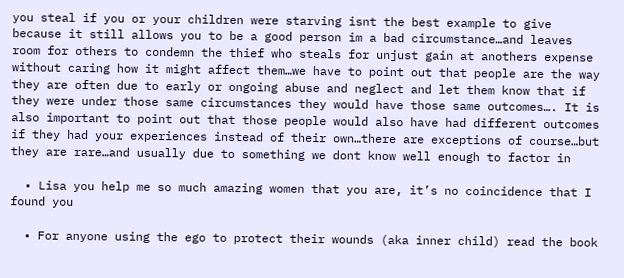you steal if you or your children were starving isnt the best example to give because it still allows you to be a good person im a bad circumstance…and leaves room for others to condemn the thief who steals for unjust gain at anothers expense without caring how it might affect them…we have to point out that people are the way they are often due to early or ongoing abuse and neglect and let them know that if they were under those same circumstances they would have those same outcomes…. It is also important to point out that those people would also have had different outcomes if they had your experiences instead of their own…there are exceptions of course…but they are rare…and usually due to something we dont know well enough to factor in

  • Lisa you help me so much amazing women that you are, it’s no coincidence that I found you

  • For anyone using the ego to protect their wounds (aka inner child) read the book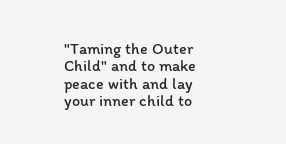"Taming the Outer Child" and to make peace with and lay your inner child to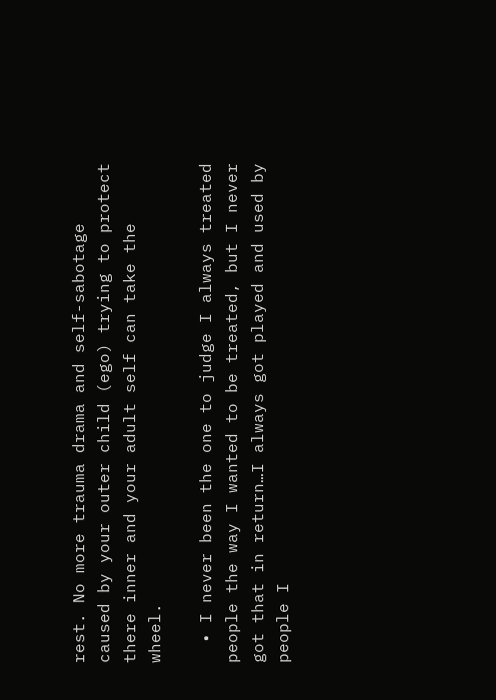rest. No more trauma drama and self-sabotage caused by your outer child (ego) trying to protect there inner and your adult self can take the wheel.

  • I never been the one to judge I always treated people the way I wanted to be treated, but I never got that in return…I always got played and used by people I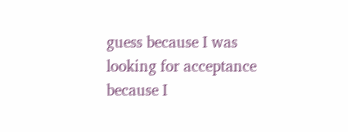guess because I was looking for acceptance because I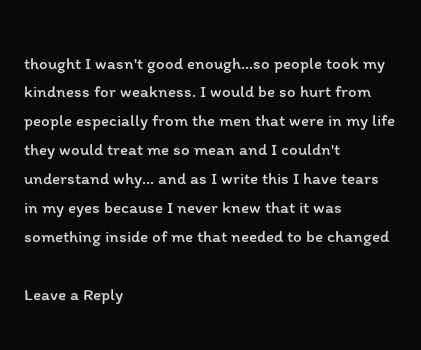thought I wasn't good enough…so people took my kindness for weakness. I would be so hurt from people especially from the men that were in my life they would treat me so mean and I couldn't understand why… and as I write this I have tears in my eyes because I never knew that it was something inside of me that needed to be changed

Leave a Reply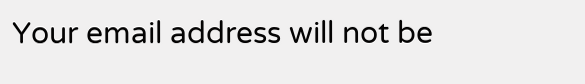Your email address will not be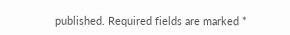published. Required fields are marked *